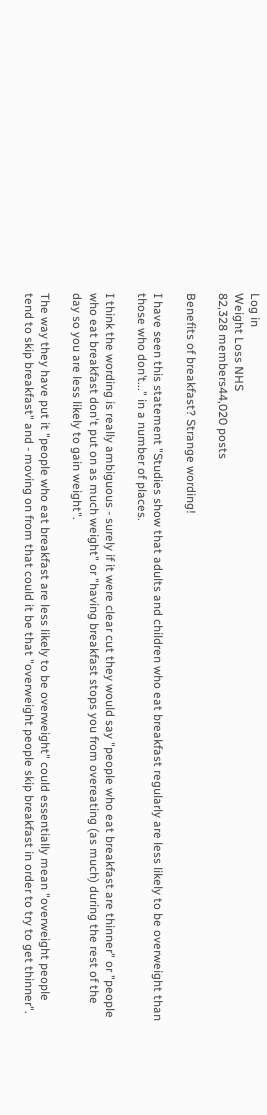Log in
Weight Loss NHS
82,328 members44,020 posts

Benefits of breakfast? Strange wording!

I have seen this statement "Studies show that adults and children who eat breakfast regularly are less likely to be overweight than those who don’t..." in a number of places.

I think the wording is really ambiguous - surely if it were clear cut they would say "people who eat breakfast are thinner" or "people who eat breakfast don't put on as much weight" or "having breakfast stops you from overeating (as much) during the rest of the day so you are less likely to gain weight".

The way they have put it "people who eat breakfast are less likely to be overweight" could essentially mean "overweight people tend to skip breakfast" and - moving on from that could it be that "overweight people skip breakfast in order to try to get thinner".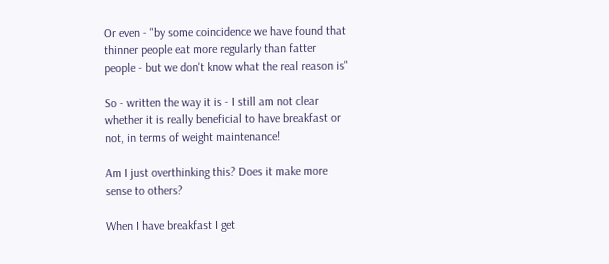Or even - "by some coincidence we have found that thinner people eat more regularly than fatter people - but we don't know what the real reason is"

So - written the way it is - I still am not clear whether it is really beneficial to have breakfast or not, in terms of weight maintenance!

Am I just overthinking this? Does it make more sense to others?

When I have breakfast I get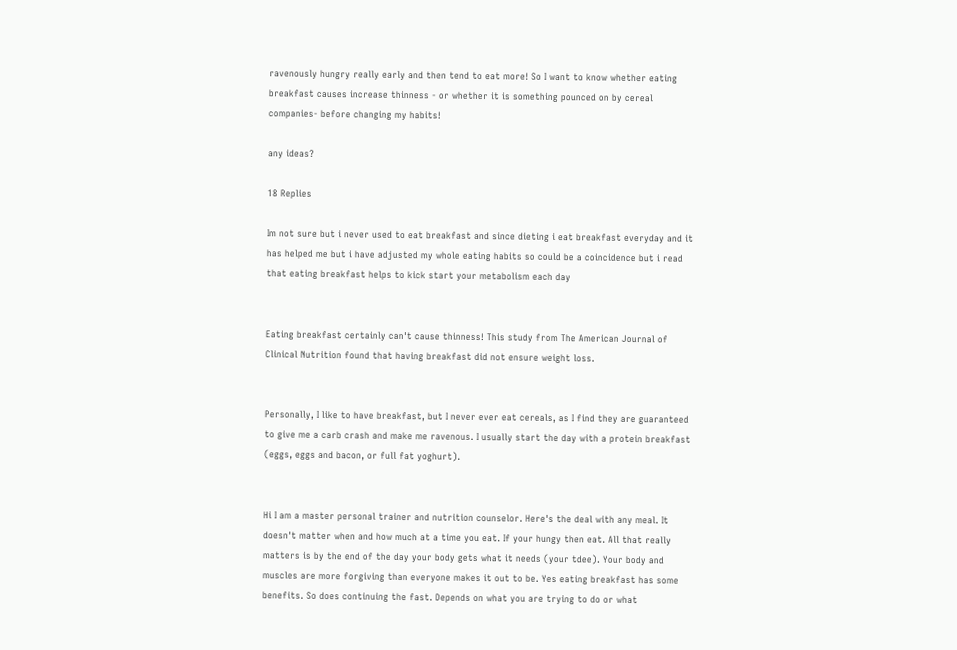ravenously hungry really early and then tend to eat more! So I want to know whether eating breakfast causes increase thinness - or whether it is something pounced on by cereal companies- before changing my habits!

any ideas?

18 Replies

Im not sure but i never used to eat breakfast and since dieting i eat breakfast everyday and it has helped me but i have adjusted my whole eating habits so could be a coincidence but i read that eating breakfast helps to kick start your metabolism each day


Eating breakfast certainly can't cause thinness! This study from The American Journal of Clinical Nutrition found that having breakfast did not ensure weight loss.


Personally, I like to have breakfast, but I never ever eat cereals, as I find they are guaranteed to give me a carb crash and make me ravenous. I usually start the day with a protein breakfast (eggs, eggs and bacon, or full fat yoghurt).


Hi I am a master personal trainer and nutrition counselor. Here's the deal with any meal. It doesn't matter when and how much at a time you eat. If your hungy then eat. All that really matters is by the end of the day your body gets what it needs (your tdee). Your body and muscles are more forgiving than everyone makes it out to be. Yes eating breakfast has some benefits. So does continuing the fast. Depends on what you are trying to do or what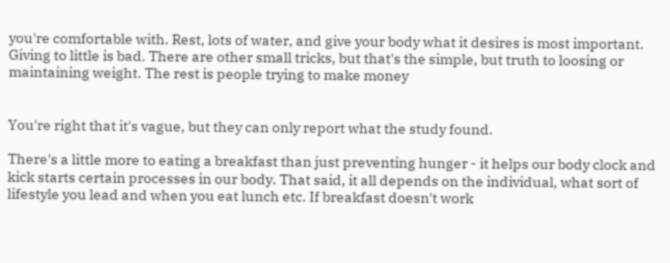you're comfortable with. Rest, lots of water, and give your body what it desires is most important. Giving to little is bad. There are other small tricks, but that's the simple, but truth to loosing or maintaining weight. The rest is people trying to make money


You're right that it's vague, but they can only report what the study found.

There's a little more to eating a breakfast than just preventing hunger - it helps our body clock and kick starts certain processes in our body. That said, it all depends on the individual, what sort of lifestyle you lead and when you eat lunch etc. If breakfast doesn't work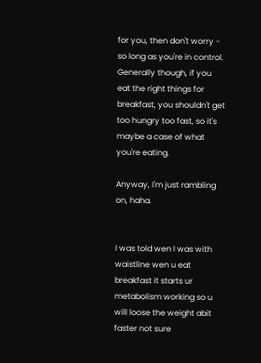for you, then don't worry - so long as you're in control. Generally though, if you eat the right things for breakfast, you shouldn't get too hungry too fast, so it's maybe a case of what you're eating.

Anyway, I'm just rambling on, haha.


I was told wen I was with waistline wen u eat breakfast it starts ur metabolism working so u will loose the weight abit faster not sure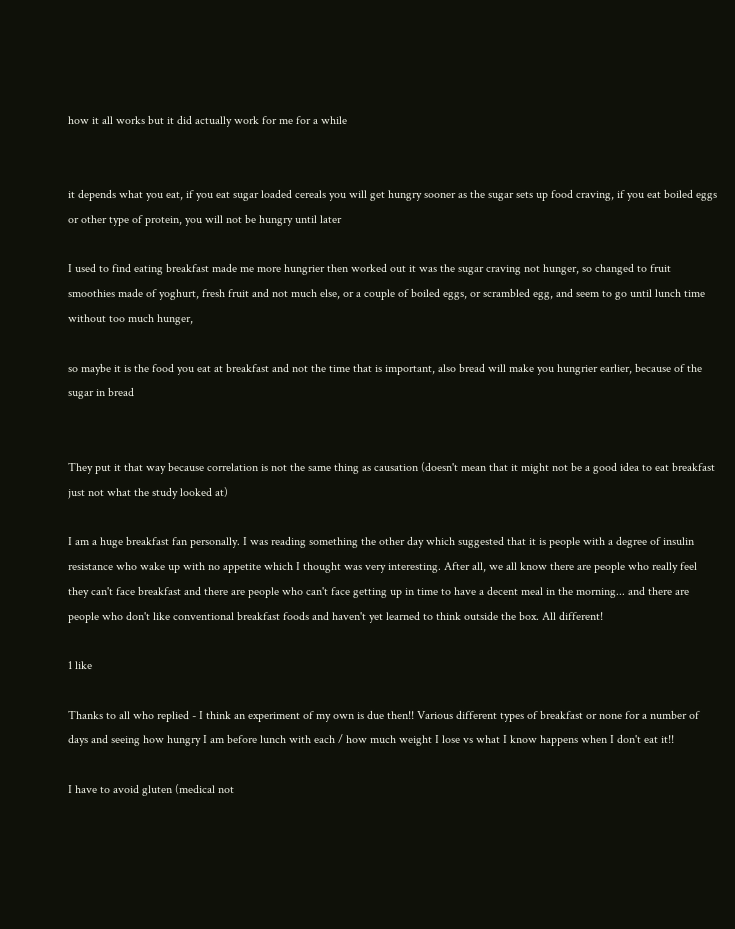how it all works but it did actually work for me for a while


it depends what you eat, if you eat sugar loaded cereals you will get hungry sooner as the sugar sets up food craving, if you eat boiled eggs or other type of protein, you will not be hungry until later

I used to find eating breakfast made me more hungrier then worked out it was the sugar craving not hunger, so changed to fruit smoothies made of yoghurt, fresh fruit and not much else, or a couple of boiled eggs, or scrambled egg, and seem to go until lunch time without too much hunger,

so maybe it is the food you eat at breakfast and not the time that is important, also bread will make you hungrier earlier, because of the sugar in bread


They put it that way because correlation is not the same thing as causation (doesn't mean that it might not be a good idea to eat breakfast just not what the study looked at)

I am a huge breakfast fan personally. I was reading something the other day which suggested that it is people with a degree of insulin resistance who wake up with no appetite which I thought was very interesting. After all, we all know there are people who really feel they can't face breakfast and there are people who can't face getting up in time to have a decent meal in the morning... and there are people who don't like conventional breakfast foods and haven't yet learned to think outside the box. All different!

1 like

Thanks to all who replied - I think an experiment of my own is due then!! Various different types of breakfast or none for a number of days and seeing how hungry I am before lunch with each / how much weight I lose vs what I know happens when I don't eat it!!

I have to avoid gluten (medical not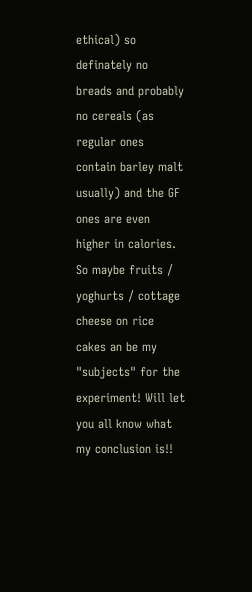ethical) so definately no breads and probably no cereals (as regular ones contain barley malt usually) and the GF ones are even higher in calories. So maybe fruits / yoghurts / cottage cheese on rice cakes an be my "subjects" for the experiment! Will let you all know what my conclusion is!!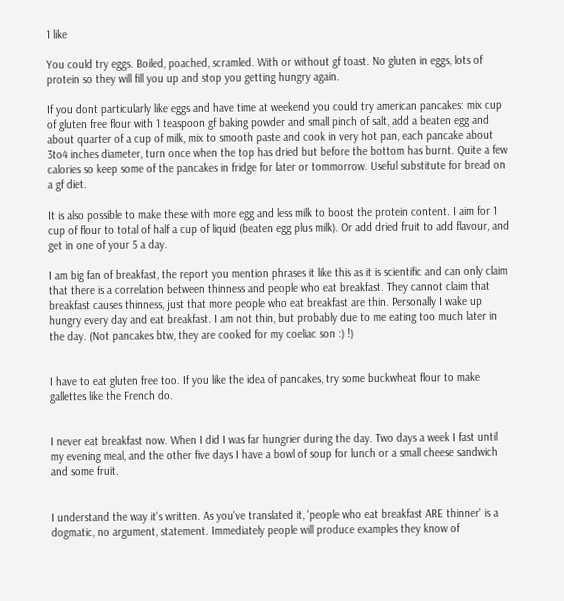1 like

You could try eggs. Boiled, poached, scramled. With or without gf toast. No gluten in eggs, lots of protein so they will fill you up and stop you getting hungry again.

If you dont particularly like eggs and have time at weekend you could try american pancakes: mix cup of gluten free flour with 1 teaspoon gf baking powder and small pinch of salt, add a beaten egg and about quarter of a cup of milk, mix to smooth paste and cook in very hot pan, each pancake about 3to4 inches diameter, turn once when the top has dried but before the bottom has burnt. Quite a few calories so keep some of the pancakes in fridge for later or tommorrow. Useful substitute for bread on a gf diet.

It is also possible to make these with more egg and less milk to boost the protein content. I aim for 1 cup of flour to total of half a cup of liquid (beaten egg plus milk). Or add dried fruit to add flavour, and get in one of your 5 a day.

I am big fan of breakfast, the report you mention phrases it like this as it is scientific and can only claim that there is a correlation between thinness and people who eat breakfast. They cannot claim that breakfast causes thinness, just that more people who eat breakfast are thin. Personally I wake up hungry every day and eat breakfast. I am not thin, but probably due to me eating too much later in the day. (Not pancakes btw, they are cooked for my coeliac son :) !)


I have to eat gluten free too. If you like the idea of pancakes, try some buckwheat flour to make gallettes like the French do.


I never eat breakfast now. When I did I was far hungrier during the day. Two days a week I fast until my evening meal, and the other five days I have a bowl of soup for lunch or a small cheese sandwich and some fruit.


I understand the way it's written. As you've translated it, 'people who eat breakfast ARE thinner' is a dogmatic, no argument, statement. Immediately people will produce examples they know of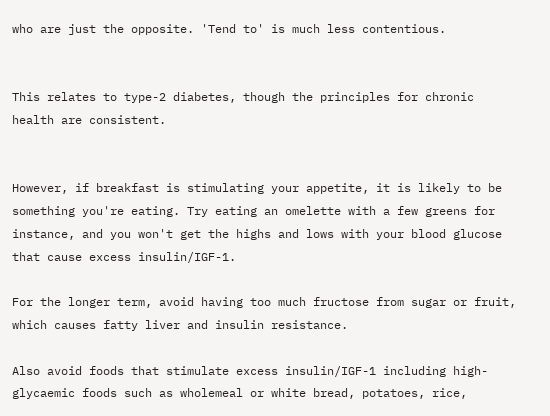who are just the opposite. 'Tend to' is much less contentious.


This relates to type-2 diabetes, though the principles for chronic health are consistent.


However, if breakfast is stimulating your appetite, it is likely to be something you're eating. Try eating an omelette with a few greens for instance, and you won't get the highs and lows with your blood glucose that cause excess insulin/IGF-1.

For the longer term, avoid having too much fructose from sugar or fruit, which causes fatty liver and insulin resistance.

Also avoid foods that stimulate excess insulin/IGF-1 including high-glycaemic foods such as wholemeal or white bread, potatoes, rice,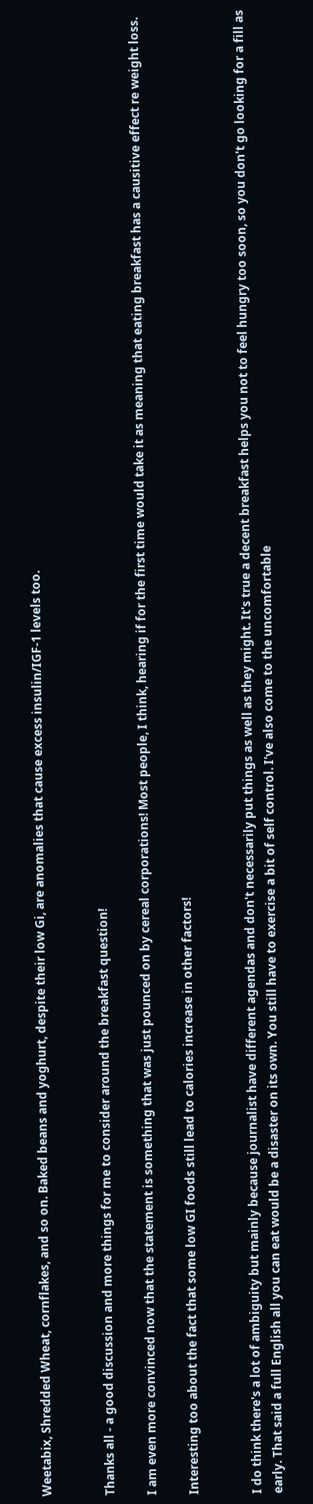Weetabix, Shredded Wheat, cornflakes, and so on. Baked beans and yoghurt, despite their low Gi, are anomalies that cause excess insulin/IGF-1 levels too.


Thanks all - a good discussion and more things for me to consider around the breakfast question!

I am even more convinced now that the statement is something that was just pounced on by cereal corporations! Most people, I think, hearing if for the first time would take it as meaning that eating breakfast has a causitive effect re weight loss.

Interesting too about the fact that some low GI foods still lead to calories increase in other factors!


I do think there's a lot of ambiguity but mainly because journalist have different agendas and don't necessarily put things as well as they might. It's true a decent breakfast helps you not to feel hungry too soon, so you don't go looking for a fill as early. That said a full English all you can eat would be a disaster on its own. You still have to exercise a bit of self control. I've also come to the uncomfortable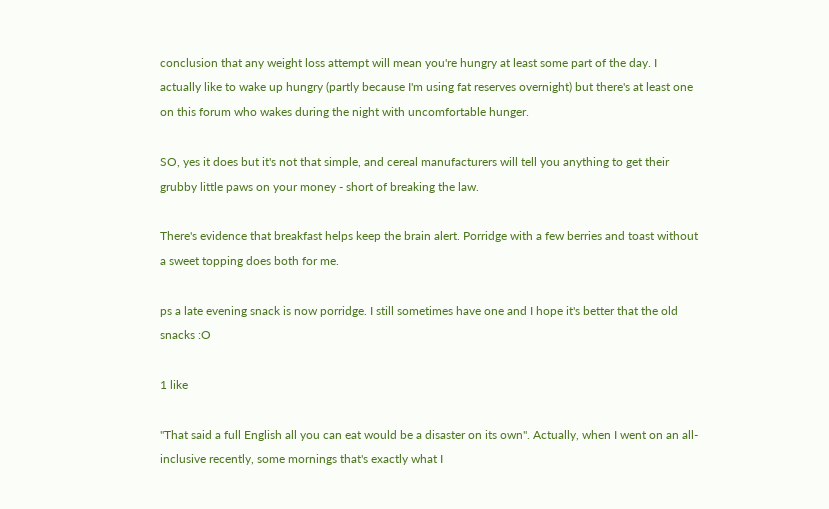conclusion that any weight loss attempt will mean you're hungry at least some part of the day. I actually like to wake up hungry (partly because I'm using fat reserves overnight) but there's at least one on this forum who wakes during the night with uncomfortable hunger.

SO, yes it does but it's not that simple, and cereal manufacturers will tell you anything to get their grubby little paws on your money - short of breaking the law.

There's evidence that breakfast helps keep the brain alert. Porridge with a few berries and toast without a sweet topping does both for me.

ps a late evening snack is now porridge. I still sometimes have one and I hope it's better that the old snacks :O

1 like

"That said a full English all you can eat would be a disaster on its own". Actually, when I went on an all-inclusive recently, some mornings that's exactly what I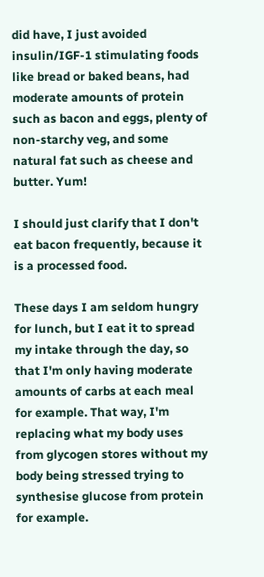did have, I just avoided insulin/IGF-1 stimulating foods like bread or baked beans, had moderate amounts of protein such as bacon and eggs, plenty of non-starchy veg, and some natural fat such as cheese and butter. Yum!

I should just clarify that I don't eat bacon frequently, because it is a processed food.

These days I am seldom hungry for lunch, but I eat it to spread my intake through the day, so that I'm only having moderate amounts of carbs at each meal for example. That way, I'm replacing what my body uses from glycogen stores without my body being stressed trying to synthesise glucose from protein for example.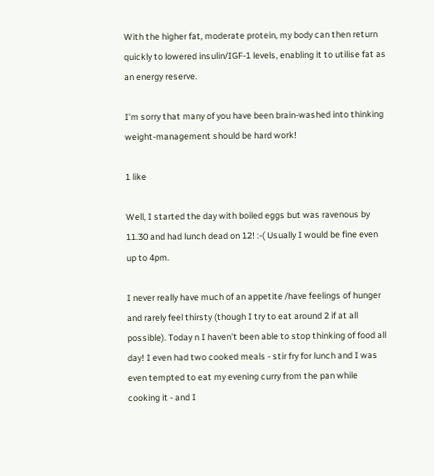With the higher fat, moderate protein, my body can then return quickly to lowered insulin/IGF-1 levels, enabling it to utilise fat as an energy reserve.

I'm sorry that many of you have been brain-washed into thinking weight-management should be hard work!

1 like

Well, I started the day with boiled eggs but was ravenous by 11.30 and had lunch dead on 12! :-( Usually I would be fine even up to 4pm.

I never really have much of an appetite /have feelings of hunger and rarely feel thirsty (though I try to eat around 2 if at all possible). Today n I haven't been able to stop thinking of food all day! I even had two cooked meals - stir fry for lunch and I was even tempted to eat my evening curry from the pan while cooking it - and I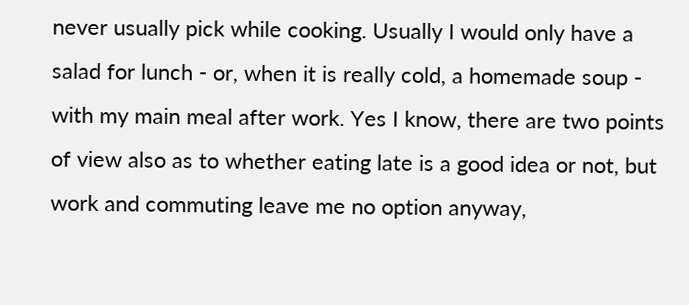never usually pick while cooking. Usually I would only have a salad for lunch - or, when it is really cold, a homemade soup - with my main meal after work. Yes I know, there are two points of view also as to whether eating late is a good idea or not, but work and commuting leave me no option anyway,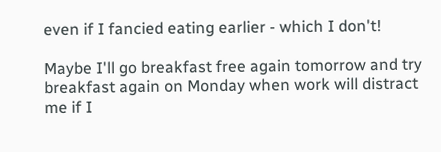even if I fancied eating earlier - which I don't!

Maybe I'll go breakfast free again tomorrow and try breakfast again on Monday when work will distract me if I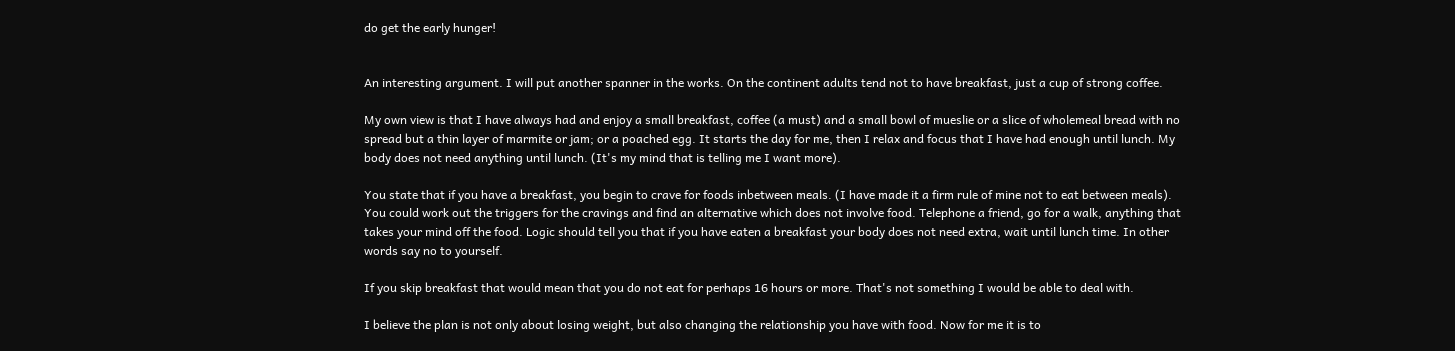do get the early hunger!


An interesting argument. I will put another spanner in the works. On the continent adults tend not to have breakfast, just a cup of strong coffee.

My own view is that I have always had and enjoy a small breakfast, coffee (a must) and a small bowl of mueslie or a slice of wholemeal bread with no spread but a thin layer of marmite or jam; or a poached egg. It starts the day for me, then I relax and focus that I have had enough until lunch. My body does not need anything until lunch. (It's my mind that is telling me I want more).

You state that if you have a breakfast, you begin to crave for foods inbetween meals. (I have made it a firm rule of mine not to eat between meals). You could work out the triggers for the cravings and find an alternative which does not involve food. Telephone a friend, go for a walk, anything that takes your mind off the food. Logic should tell you that if you have eaten a breakfast your body does not need extra, wait until lunch time. In other words say no to yourself.

If you skip breakfast that would mean that you do not eat for perhaps 16 hours or more. That's not something I would be able to deal with.

I believe the plan is not only about losing weight, but also changing the relationship you have with food. Now for me it is to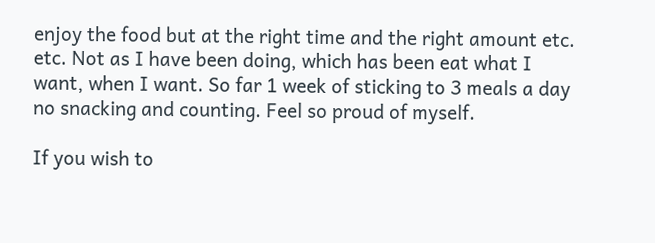enjoy the food but at the right time and the right amount etc. etc. Not as I have been doing, which has been eat what I want, when I want. So far 1 week of sticking to 3 meals a day no snacking and counting. Feel so proud of myself.

If you wish to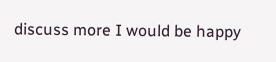discuss more I would be happy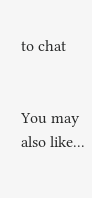to chat


You may also like...